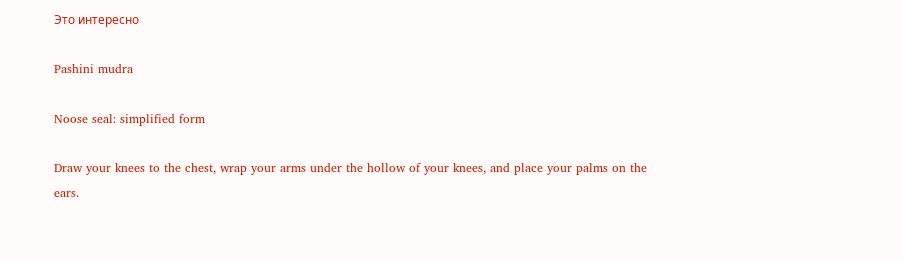Это интересно

Pashini mudra

Noose seal: simplified form

Draw your knees to the chest, wrap your arms under the hollow of your knees, and place your palms on the ears.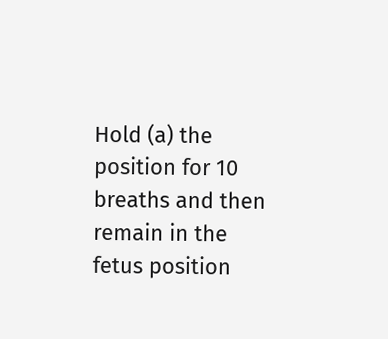Hold (a) the position for 10 breaths and then remain in the fetus position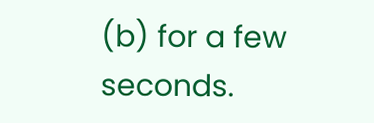(b) for a few seconds.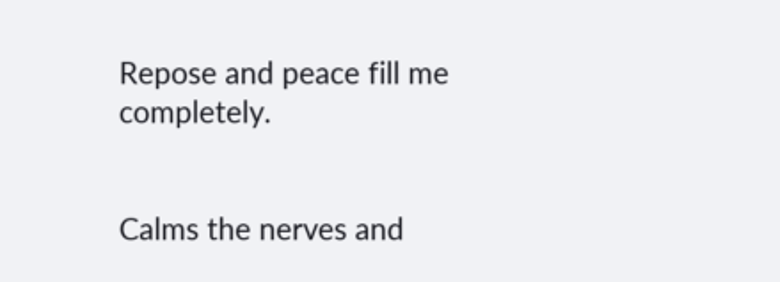Repose and peace fill me completely.


Calms the nerves and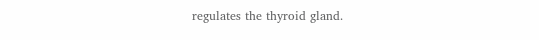regulates the thyroid gland.